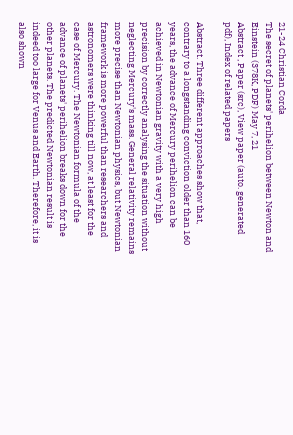21-24 Christian Corda
The secret of planets' perihelion between Newton and Einstein (378K, PDF) May 7, 21
Abstract , Paper (src), View paper (auto. generated pdf), Index of related papers

Abstract. Three different approaches show that, contrary to a longstanding conviction older than 160 years, the advance of Mercury perihelion can be achieved in Newtonian gravity with a very high precision by correctly analysing the situation without neglecting Mercury's mass. General relativity remains more precise than Newtonian physics, but Newtonian framework is more powerful than researchers and astronomers were thinking till now, at least for the case of Mercury. The Newtonian formula of the advance of planets' perihelion breaks down for the other planets. The predicted Newtonian result is indeed too large for Venus and Earth. Therefore, it is also shown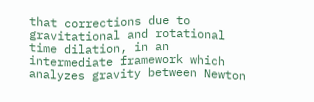that corrections due to gravitational and rotational time dilation, in an intermediate framework which analyzes gravity between Newton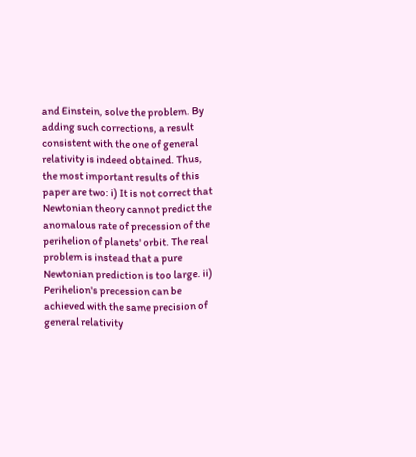and Einstein, solve the problem. By adding such corrections, a result consistent with the one of general relativity is indeed obtained. Thus, the most important results of this paper are two: i) It is not correct that Newtonian theory cannot predict the anomalous rate of precession of the perihelion of planets' orbit. The real problem is instead that a pure Newtonian prediction is too large. ii) Perihelion's precession can be achieved with the same precision of general relativity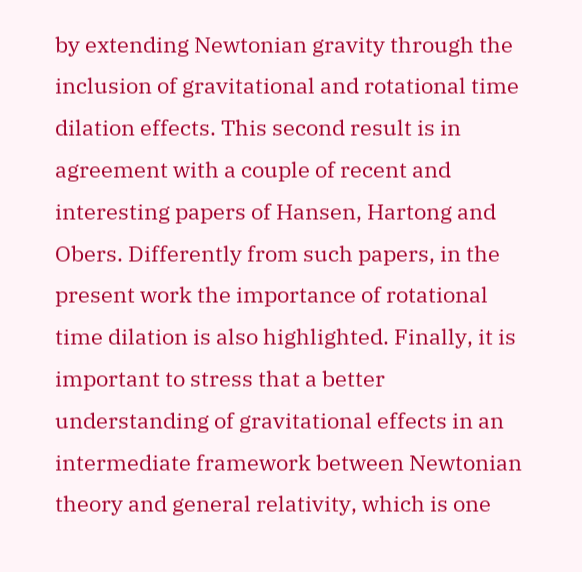by extending Newtonian gravity through the inclusion of gravitational and rotational time dilation effects. This second result is in agreement with a couple of recent and interesting papers of Hansen, Hartong and Obers. Differently from such papers, in the present work the importance of rotational time dilation is also highlighted. Finally, it is important to stress that a better understanding of gravitational effects in an intermediate framework between Newtonian theory and general relativity, which is one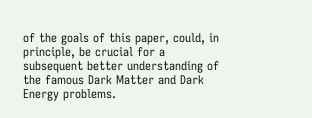of the goals of this paper, could, in principle, be crucial for a subsequent better understanding of the famous Dark Matter and Dark Energy problems.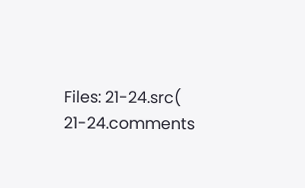Files: 21-24.src( 21-24.comments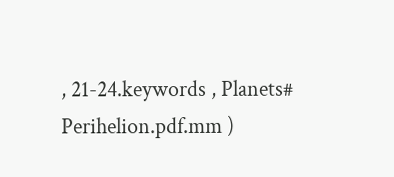, 21-24.keywords , Planets# Perihelion.pdf.mm )